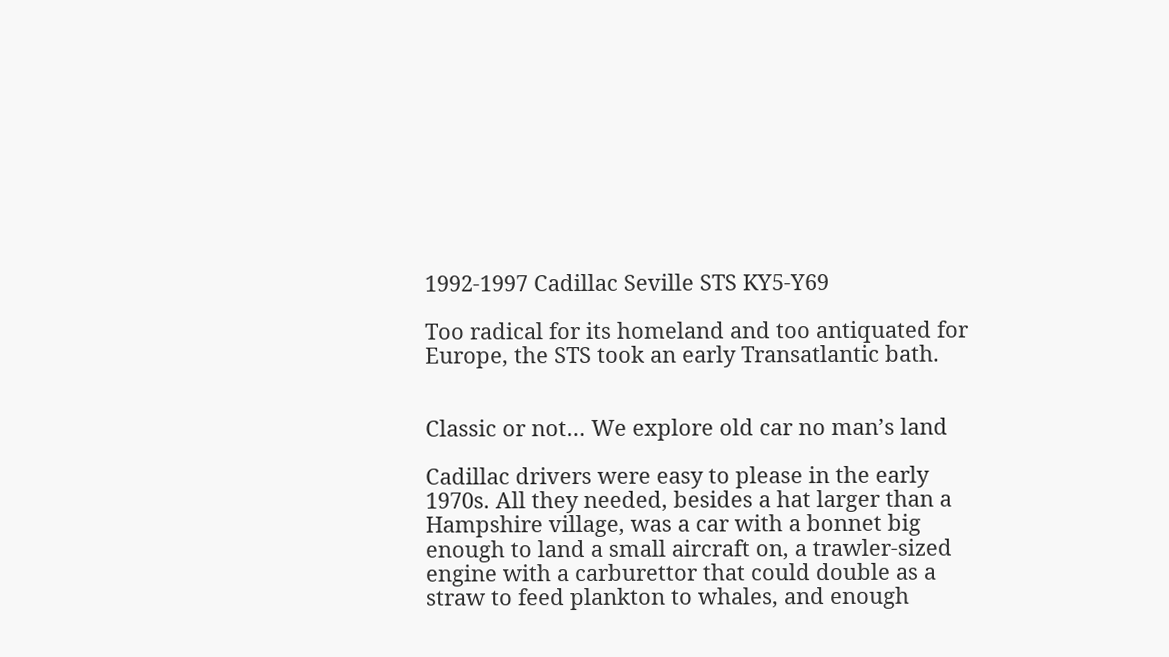1992-1997 Cadillac Seville STS KY5-Y69

Too radical for its homeland and too antiquated for Europe, the STS took an early Transatlantic bath.


Classic or not… We explore old car no man’s land

Cadillac drivers were easy to please in the early 1970s. All they needed, besides a hat larger than a Hampshire village, was a car with a bonnet big enough to land a small aircraft on, a trawler-sized engine with a carburettor that could double as a straw to feed plankton to whales, and enough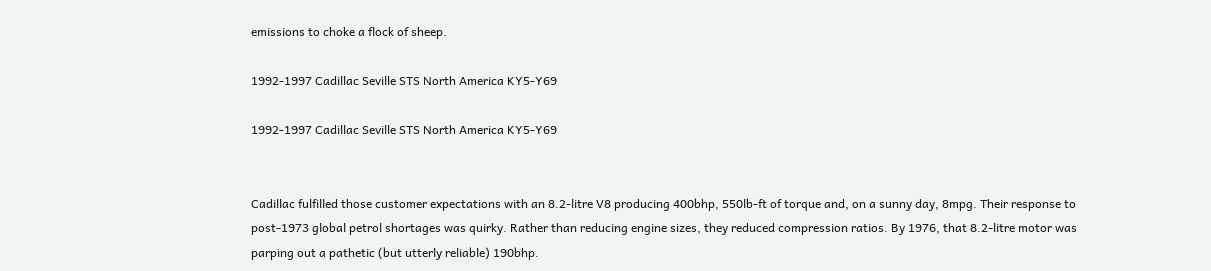emissions to choke a flock of sheep.

1992-1997 Cadillac Seville STS North America KY5-Y69

1992-1997 Cadillac Seville STS North America KY5-Y69


Cadillac fulfilled those customer expectations with an 8.2-litre V8 producing 400bhp, 550lb-ft of torque and, on a sunny day, 8mpg. Their response to post-1973 global petrol shortages was quirky. Rather than reducing engine sizes, they reduced compression ratios. By 1976, that 8.2-litre motor was parping out a pathetic (but utterly reliable) 190bhp.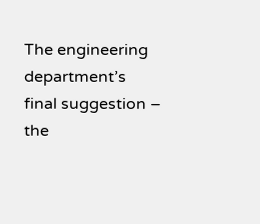The engineering department’s final suggestion – the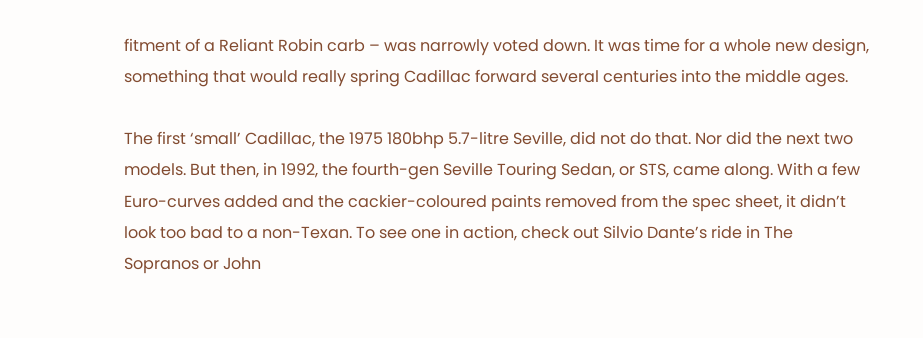fitment of a Reliant Robin carb – was narrowly voted down. It was time for a whole new design, something that would really spring Cadillac forward several centuries into the middle ages.

The first ‘small’ Cadillac, the 1975 180bhp 5.7-litre Seville, did not do that. Nor did the next two models. But then, in 1992, the fourth-gen Seville Touring Sedan, or STS, came along. With a few Euro-curves added and the cackier-coloured paints removed from the spec sheet, it didn’t look too bad to a non-Texan. To see one in action, check out Silvio Dante’s ride in The Sopranos or John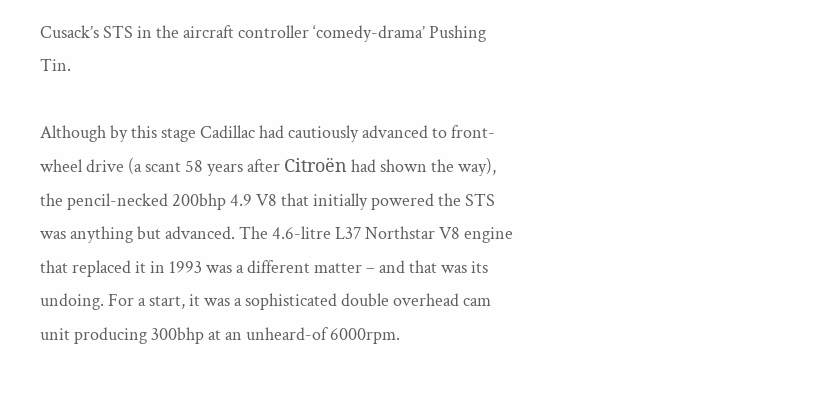Cusack’s STS in the aircraft controller ‘comedy-drama’ Pushing Tin.

Although by this stage Cadillac had cautiously advanced to front-wheel drive (a scant 58 years after Citroën had shown the way), the pencil-necked 200bhp 4.9 V8 that initially powered the STS was anything but advanced. The 4.6-litre L37 Northstar V8 engine that replaced it in 1993 was a different matter – and that was its undoing. For a start, it was a sophisticated double overhead cam unit producing 300bhp at an unheard-of 6000rpm.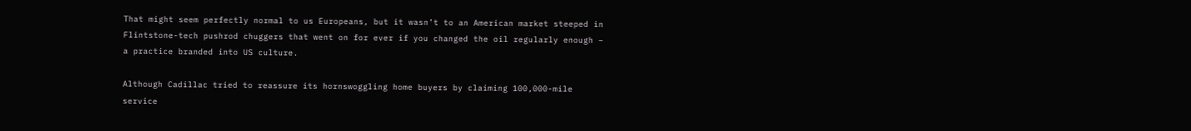That might seem perfectly normal to us Europeans, but it wasn’t to an American market steeped in Flintstone-tech pushrod chuggers that went on for ever if you changed the oil regularly enough – a practice branded into US culture.

Although Cadillac tried to reassure its hornswoggling home buyers by claiming 100,000-mile service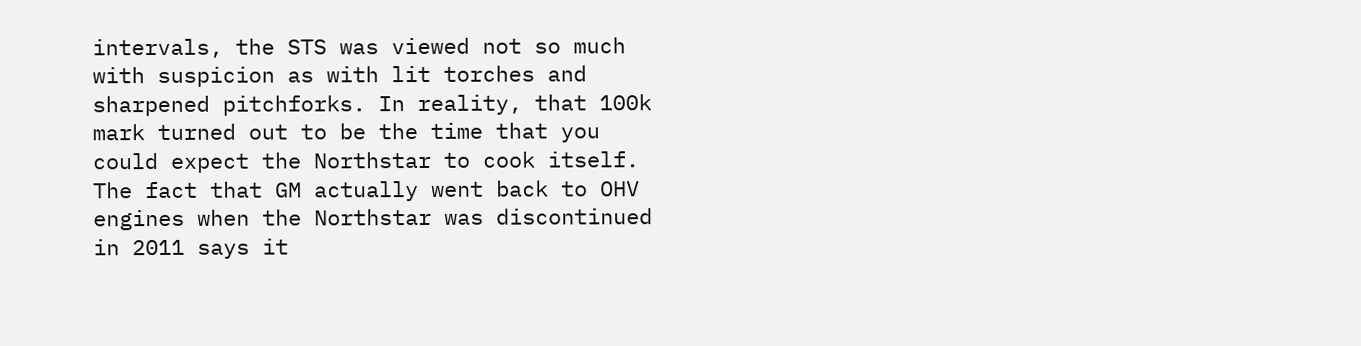intervals, the STS was viewed not so much with suspicion as with lit torches and sharpened pitchforks. In reality, that 100k mark turned out to be the time that you could expect the Northstar to cook itself. The fact that GM actually went back to OHV engines when the Northstar was discontinued in 2011 says it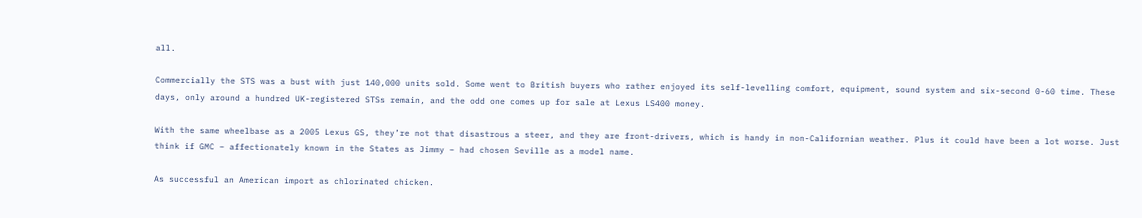all.

Commercially the STS was a bust with just 140,000 units sold. Some went to British buyers who rather enjoyed its self-levelling comfort, equipment, sound system and six-second 0-60 time. These days, only around a hundred UK-registered STSs remain, and the odd one comes up for sale at Lexus LS400 money.

With the same wheelbase as a 2005 Lexus GS, they’re not that disastrous a steer, and they are front-drivers, which is handy in non-Californian weather. Plus it could have been a lot worse. Just think if GMC – affectionately known in the States as Jimmy – had chosen Seville as a model name.

As successful an American import as chlorinated chicken.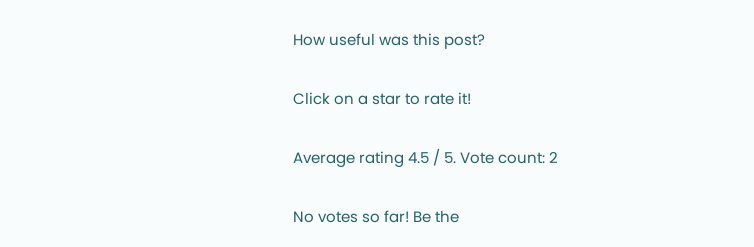How useful was this post?

Click on a star to rate it!

Average rating 4.5 / 5. Vote count: 2

No votes so far! Be the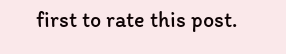first to rate this post.